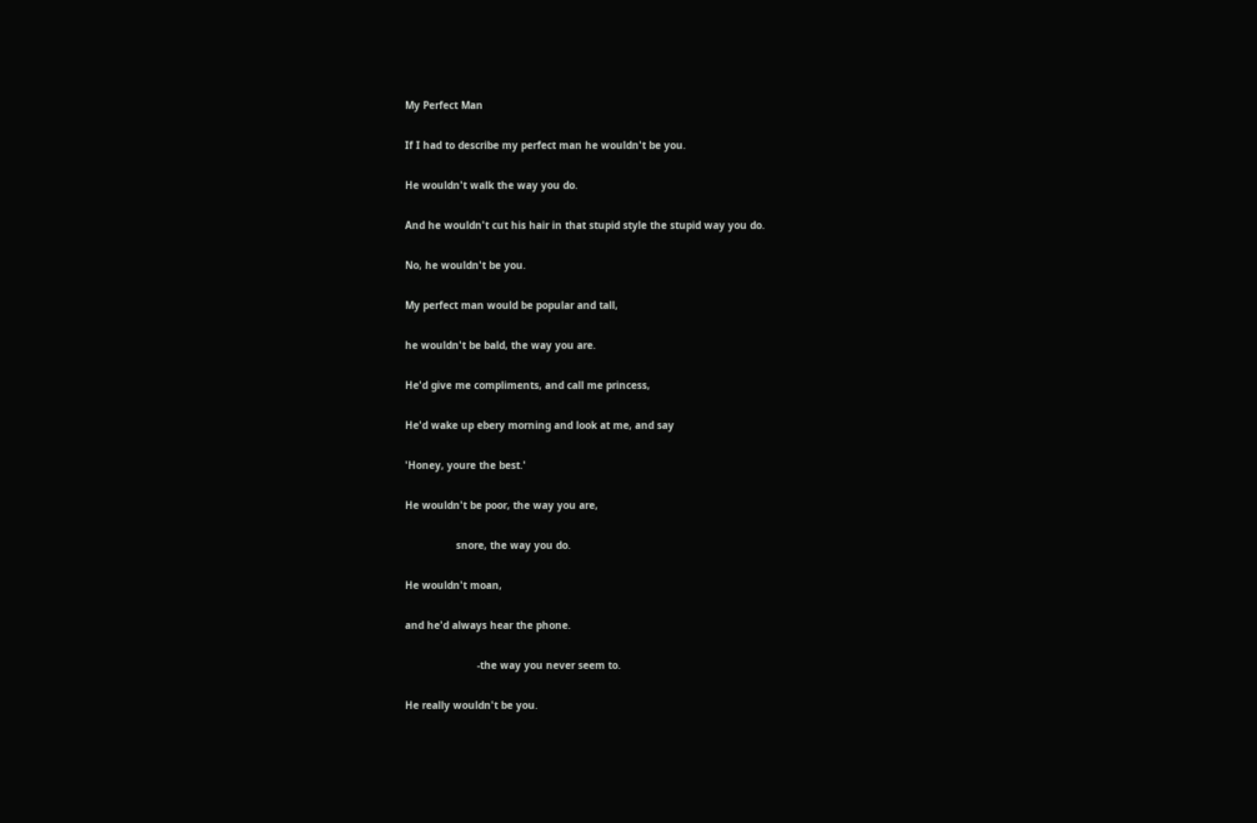My Perfect Man

If I had to describe my perfect man he wouldn't be you.

He wouldn't walk the way you do.

And he wouldn't cut his hair in that stupid style the stupid way you do.

No, he wouldn't be you.

My perfect man would be popular and tall,

he wouldn't be bald, the way you are.

He'd give me compliments, and call me princess,

He'd wake up ebery morning and look at me, and say

'Honey, youre the best.'

He wouldn't be poor, the way you are,

                 snore, the way you do.

He wouldn't moan,

and he'd always hear the phone.

                        -the way you never seem to.

He really wouldn't be you.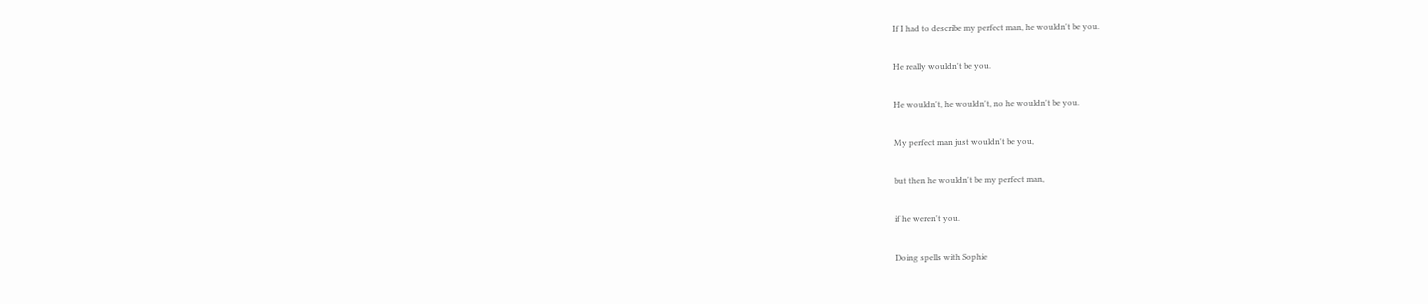If I had to describe my perfect man, he wouldn't be you.

He really wouldn't be you.

He wouldn't, he wouldn't, no he wouldn't be you.

My perfect man just wouldn't be you,

but then he wouldn't be my perfect man,

if he weren't you.

Doing spells with Sophie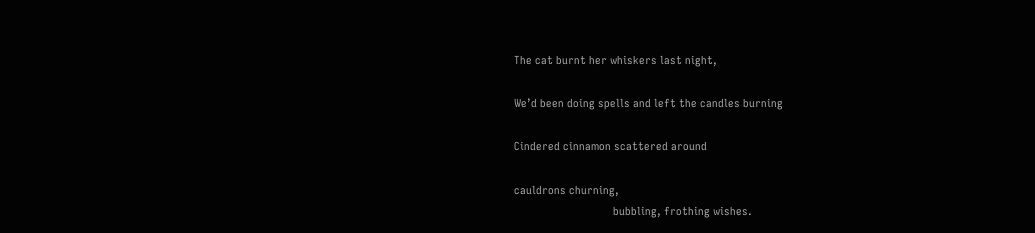The cat burnt her whiskers last night,

We’d been doing spells and left the candles burning

Cindered cinnamon scattered around

cauldrons churning,
                                 bubbling, frothing wishes.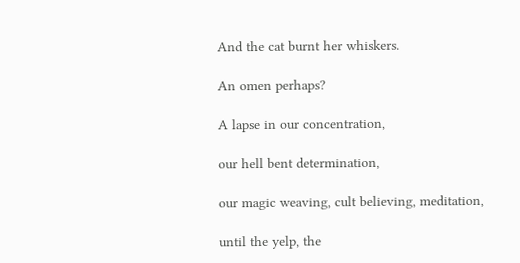And the cat burnt her whiskers.

An omen perhaps?

A lapse in our concentration,

our hell bent determination,

our magic weaving, cult believing, meditation,

until the yelp, the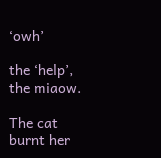‘owh’

the ‘help’, the miaow.

The cat burnt her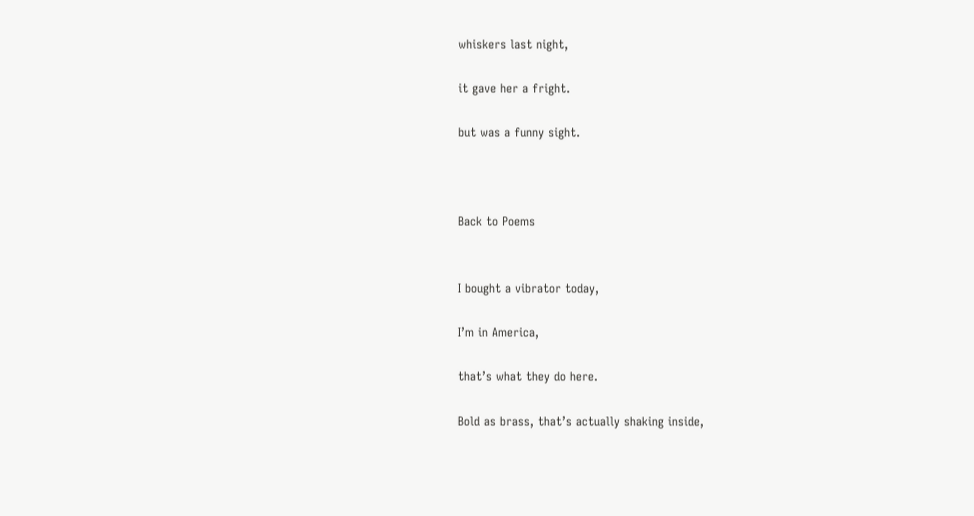whiskers last night,

it gave her a fright.

but was a funny sight.



Back to Poems


I bought a vibrator today,

I’m in America,

that’s what they do here.

Bold as brass, that’s actually shaking inside,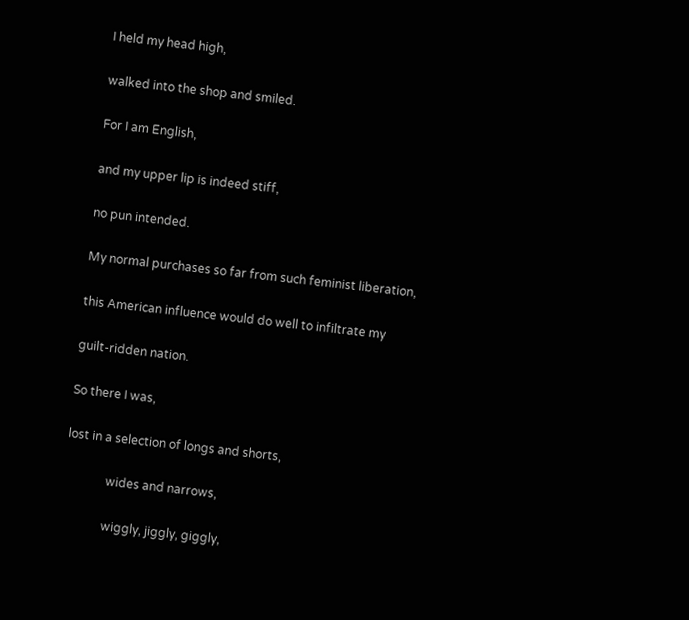I held my head high,

walked into the shop and smiled.

For I am English,

and my upper lip is indeed stiff,

no pun intended.

My normal purchases so far from such feminist liberation,

this American influence would do well to infiltrate my

guilt-ridden nation.

So there I was,

lost in a selection of longs and shorts,

              wides and narrows,

              wiggly, jiggly, giggly,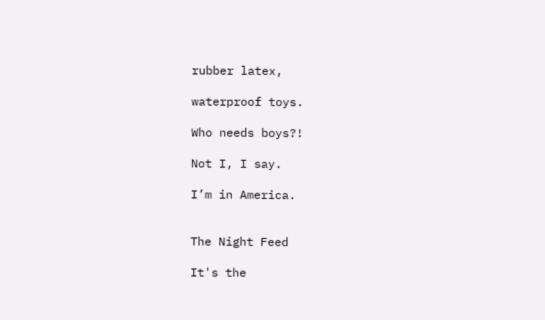rubber latex,

waterproof toys.

Who needs boys?!

Not I, I say.

I’m in America.


The Night Feed

It's the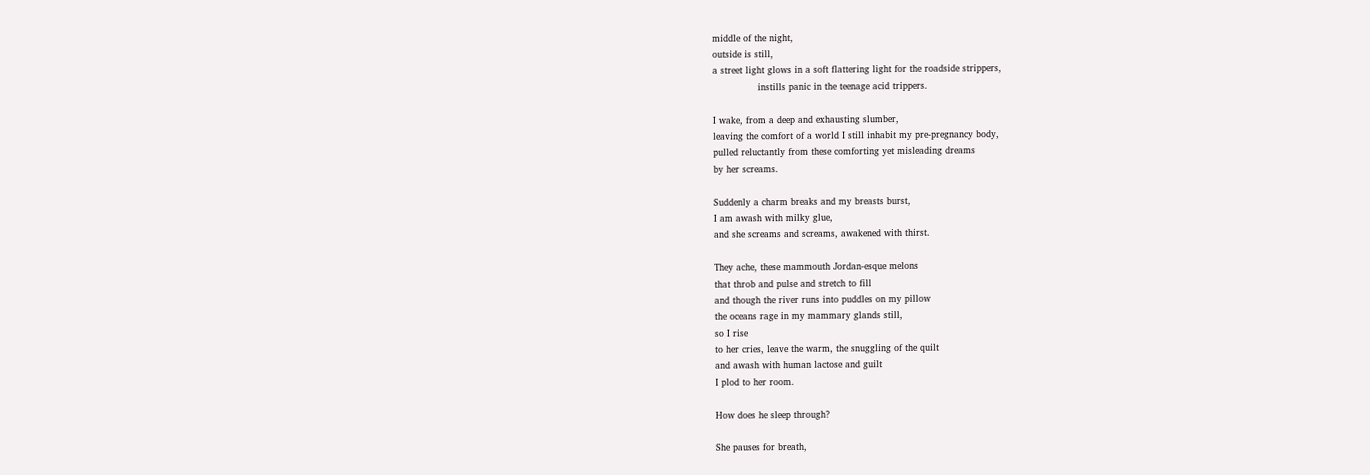middle of the night,
outside is still,
a street light glows in a soft flattering light for the roadside strippers,
               instills panic in the teenage acid trippers.

I wake, from a deep and exhausting slumber,
leaving the comfort of a world I still inhabit my pre-pregnancy body,
pulled reluctantly from these comforting yet misleading dreams
by her screams.

Suddenly a charm breaks and my breasts burst,
I am awash with milky glue,
and she screams and screams, awakened with thirst.

They ache, these mammouth Jordan-esque melons
that throb and pulse and stretch to fill
and though the river runs into puddles on my pillow
the oceans rage in my mammary glands still,
so I rise
to her cries, leave the warm, the snuggling of the quilt
and awash with human lactose and guilt
I plod to her room.

How does he sleep through?

She pauses for breath,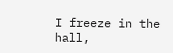I freeze in the hall,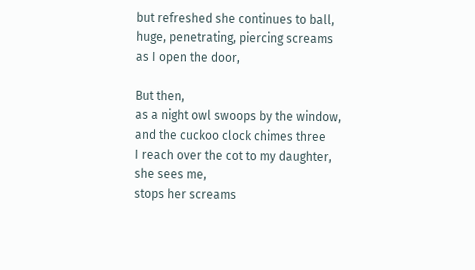but refreshed she continues to ball,
huge, penetrating, piercing screams
as I open the door,

But then,
as a night owl swoops by the window,
and the cuckoo clock chimes three
I reach over the cot to my daughter,
she sees me,
stops her screams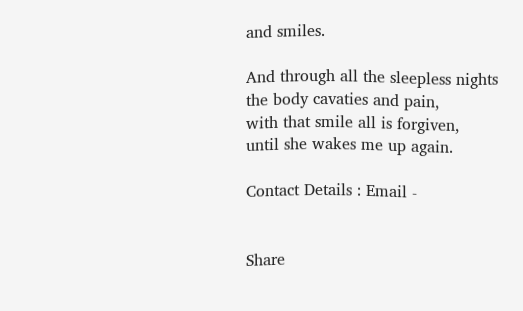and smiles.

And through all the sleepless nights
the body cavaties and pain,
with that smile all is forgiven,
until she wakes me up again.

Contact Details : Email -


Share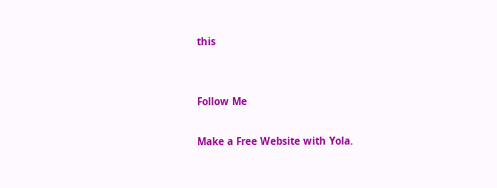this


Follow Me

Make a Free Website with Yola.